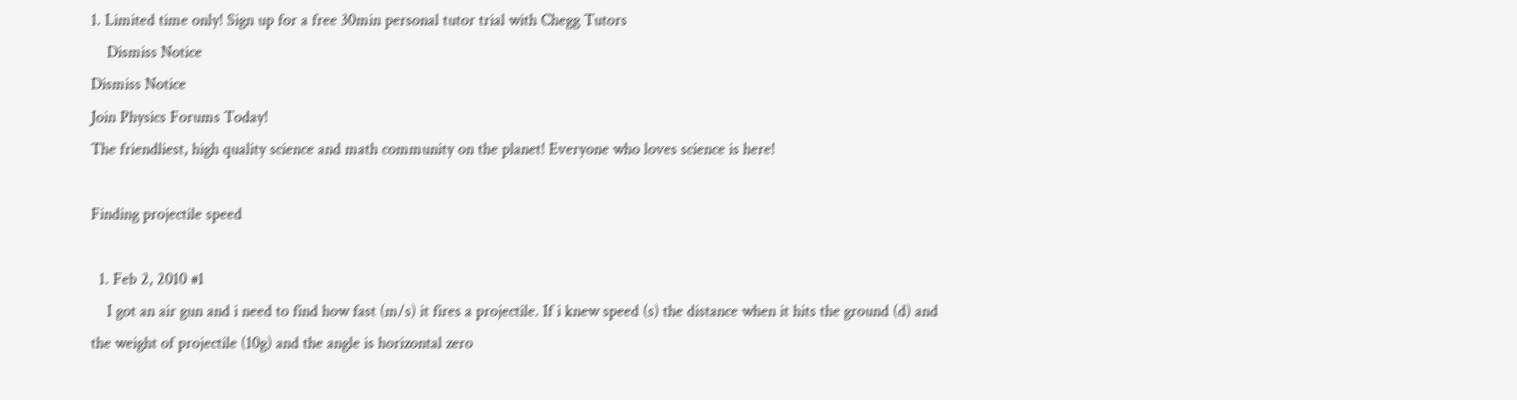1. Limited time only! Sign up for a free 30min personal tutor trial with Chegg Tutors
    Dismiss Notice
Dismiss Notice
Join Physics Forums Today!
The friendliest, high quality science and math community on the planet! Everyone who loves science is here!

Finding projectile speed

  1. Feb 2, 2010 #1
    I got an air gun and i need to find how fast (m/s) it fires a projectile. If i knew speed (s) the distance when it hits the ground (d) and the weight of projectile (10g) and the angle is horizontal zero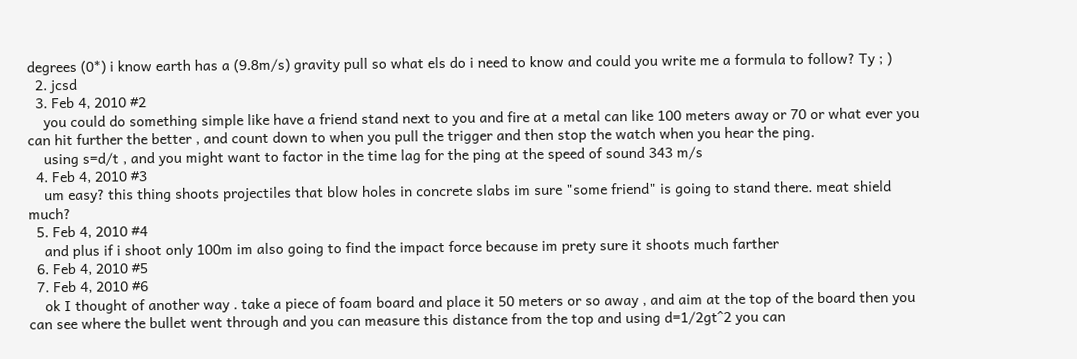degrees (0*) i know earth has a (9.8m/s) gravity pull so what els do i need to know and could you write me a formula to follow? Ty ; )
  2. jcsd
  3. Feb 4, 2010 #2
    you could do something simple like have a friend stand next to you and fire at a metal can like 100 meters away or 70 or what ever you can hit further the better , and count down to when you pull the trigger and then stop the watch when you hear the ping.
    using s=d/t , and you might want to factor in the time lag for the ping at the speed of sound 343 m/s
  4. Feb 4, 2010 #3
    um easy? this thing shoots projectiles that blow holes in concrete slabs im sure "some friend" is going to stand there. meat shield much?
  5. Feb 4, 2010 #4
    and plus if i shoot only 100m im also going to find the impact force because im prety sure it shoots much farther
  6. Feb 4, 2010 #5
  7. Feb 4, 2010 #6
    ok I thought of another way . take a piece of foam board and place it 50 meters or so away , and aim at the top of the board then you can see where the bullet went through and you can measure this distance from the top and using d=1/2gt^2 you can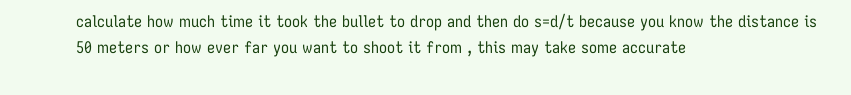calculate how much time it took the bullet to drop and then do s=d/t because you know the distance is 50 meters or how ever far you want to shoot it from , this may take some accurate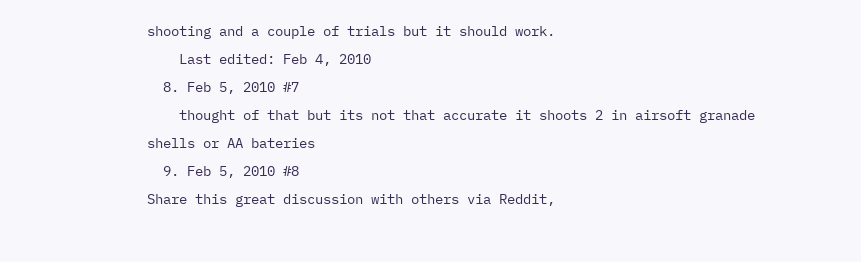shooting and a couple of trials but it should work.
    Last edited: Feb 4, 2010
  8. Feb 5, 2010 #7
    thought of that but its not that accurate it shoots 2 in airsoft granade shells or AA bateries
  9. Feb 5, 2010 #8
Share this great discussion with others via Reddit,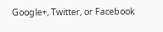Google+, Twitter, or Facebook